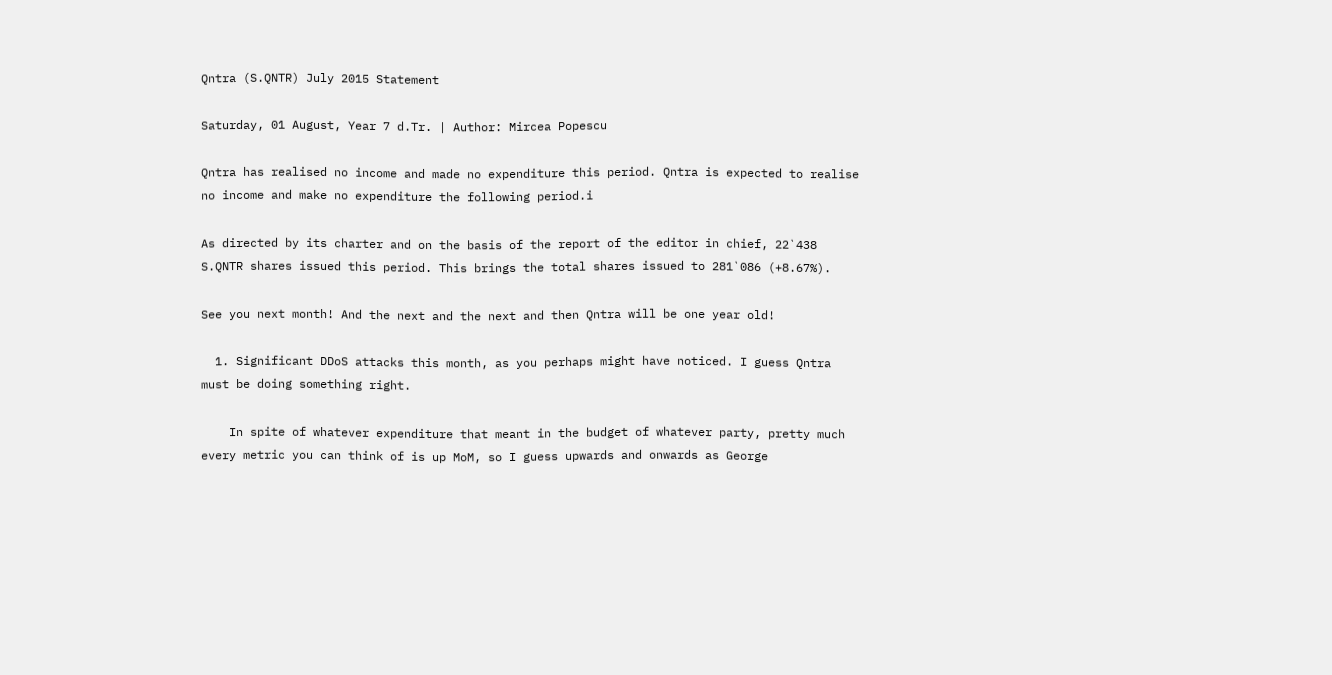Qntra (S.QNTR) July 2015 Statement

Saturday, 01 August, Year 7 d.Tr. | Author: Mircea Popescu

Qntra has realised no income and made no expenditure this period. Qntra is expected to realise no income and make no expenditure the following period.i

As directed by its charter and on the basis of the report of the editor in chief, 22`438 S.QNTR shares issued this period. This brings the total shares issued to 281`086 (+8.67%).

See you next month! And the next and the next and then Qntra will be one year old!

  1. Significant DDoS attacks this month, as you perhaps might have noticed. I guess Qntra must be doing something right.

    In spite of whatever expenditure that meant in the budget of whatever party, pretty much every metric you can think of is up MoM, so I guess upwards and onwards as George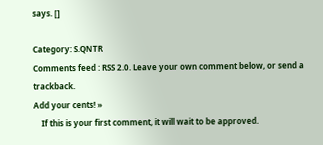says. []

Category: S.QNTR
Comments feed : RSS 2.0. Leave your own comment below, or send a trackback.
Add your cents! »
    If this is your first comment, it will wait to be approved.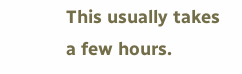This usually takes a few hours.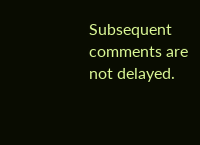Subsequent comments are not delayed.